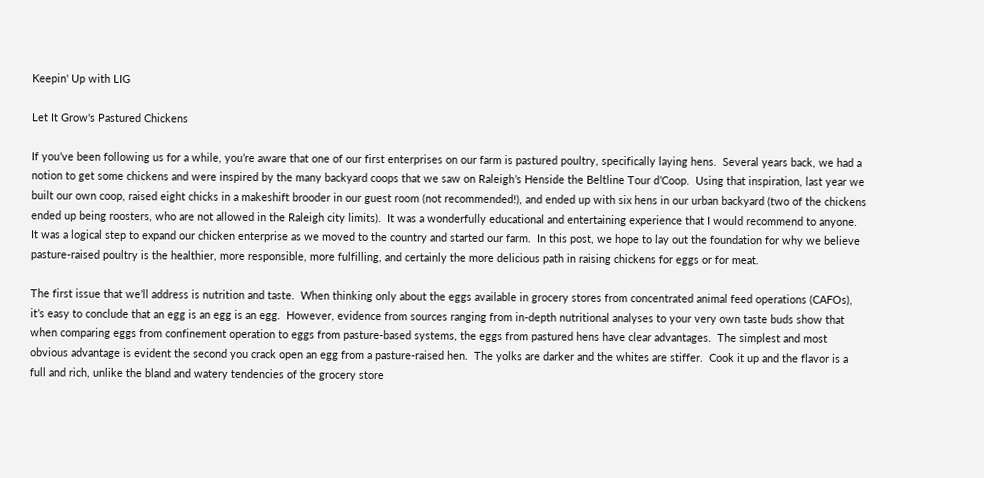Keepin' Up with LIG

Let It Grow's Pastured Chickens

If you’ve been following us for a while, you’re aware that one of our first enterprises on our farm is pastured poultry, specifically laying hens.  Several years back, we had a notion to get some chickens and were inspired by the many backyard coops that we saw on Raleigh’s Henside the Beltline Tour d’Coop.  Using that inspiration, last year we built our own coop, raised eight chicks in a makeshift brooder in our guest room (not recommended!), and ended up with six hens in our urban backyard (two of the chickens ended up being roosters, who are not allowed in the Raleigh city limits).  It was a wonderfully educational and entertaining experience that I would recommend to anyone.  It was a logical step to expand our chicken enterprise as we moved to the country and started our farm.  In this post, we hope to lay out the foundation for why we believe pasture-raised poultry is the healthier, more responsible, more fulfilling, and certainly the more delicious path in raising chickens for eggs or for meat.

The first issue that we’ll address is nutrition and taste.  When thinking only about the eggs available in grocery stores from concentrated animal feed operations (CAFOs), it’s easy to conclude that an egg is an egg is an egg.  However, evidence from sources ranging from in-depth nutritional analyses to your very own taste buds show that when comparing eggs from confinement operation to eggs from pasture-based systems, the eggs from pastured hens have clear advantages.  The simplest and most obvious advantage is evident the second you crack open an egg from a pasture-raised hen.  The yolks are darker and the whites are stiffer.  Cook it up and the flavor is a full and rich, unlike the bland and watery tendencies of the grocery store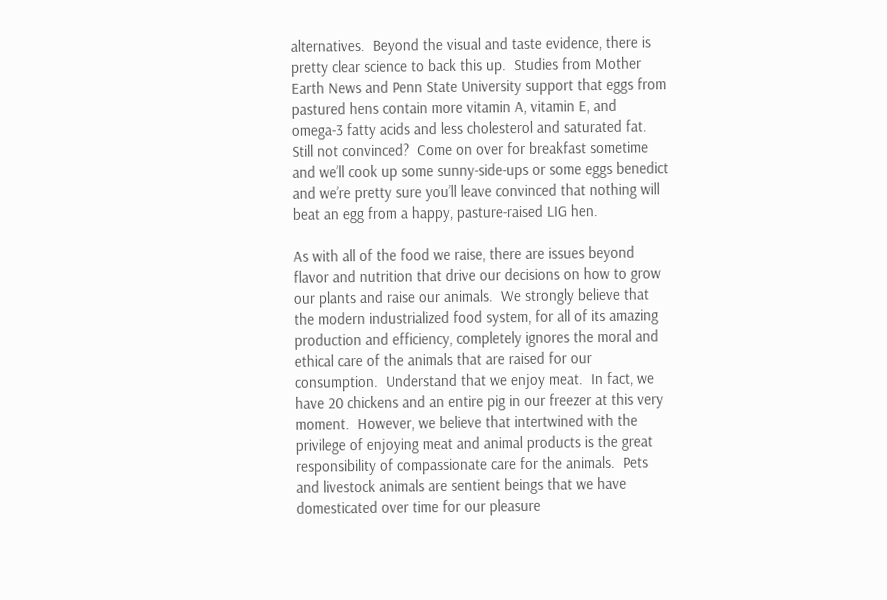alternatives.  Beyond the visual and taste evidence, there is pretty clear science to back this up.  Studies from Mother Earth News and Penn State University support that eggs from pastured hens contain more vitamin A, vitamin E, and omega-3 fatty acids and less cholesterol and saturated fat.  Still not convinced?  Come on over for breakfast sometime and we’ll cook up some sunny-side-ups or some eggs benedict and we’re pretty sure you’ll leave convinced that nothing will beat an egg from a happy, pasture-raised LIG hen.

As with all of the food we raise, there are issues beyond flavor and nutrition that drive our decisions on how to grow our plants and raise our animals.  We strongly believe that the modern industrialized food system, for all of its amazing production and efficiency, completely ignores the moral and ethical care of the animals that are raised for our consumption.  Understand that we enjoy meat.  In fact, we have 20 chickens and an entire pig in our freezer at this very moment.  However, we believe that intertwined with the privilege of enjoying meat and animal products is the great responsibility of compassionate care for the animals.  Pets and livestock animals are sentient beings that we have domesticated over time for our pleasure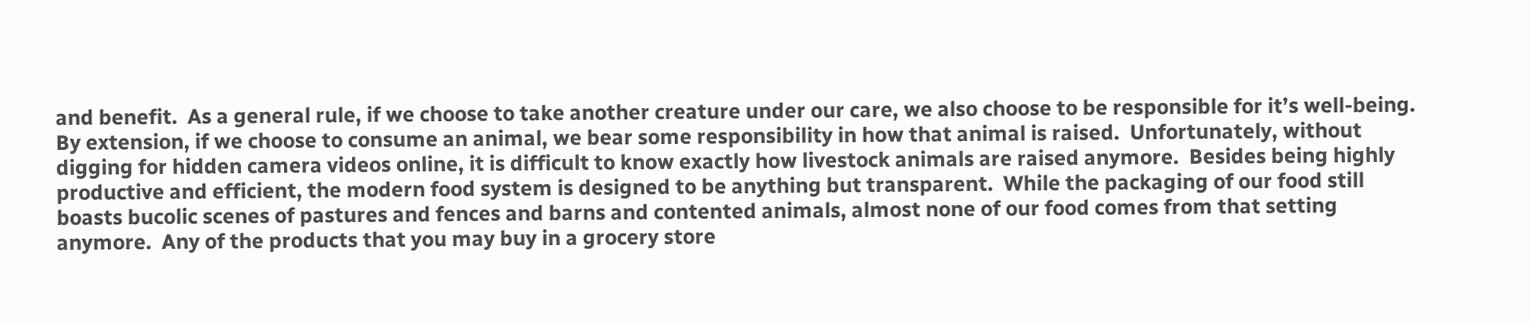and benefit.  As a general rule, if we choose to take another creature under our care, we also choose to be responsible for it’s well-being.  By extension, if we choose to consume an animal, we bear some responsibility in how that animal is raised.  Unfortunately, without digging for hidden camera videos online, it is difficult to know exactly how livestock animals are raised anymore.  Besides being highly productive and efficient, the modern food system is designed to be anything but transparent.  While the packaging of our food still boasts bucolic scenes of pastures and fences and barns and contented animals, almost none of our food comes from that setting anymore.  Any of the products that you may buy in a grocery store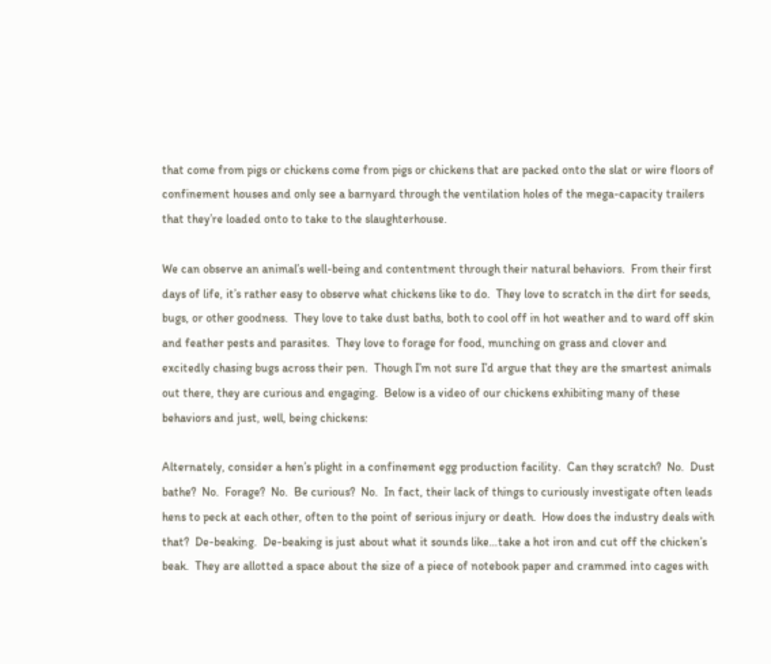that come from pigs or chickens come from pigs or chickens that are packed onto the slat or wire floors of confinement houses and only see a barnyard through the ventilation holes of the mega-capacity trailers that they’re loaded onto to take to the slaughterhouse.

We can observe an animal’s well-being and contentment through their natural behaviors.  From their first days of life, it’s rather easy to observe what chickens like to do.  They love to scratch in the dirt for seeds, bugs, or other goodness.  They love to take dust baths, both to cool off in hot weather and to ward off skin and feather pests and parasites.  They love to forage for food, munching on grass and clover and excitedly chasing bugs across their pen.  Though I’m not sure I’d argue that they are the smartest animals out there, they are curious and engaging.  Below is a video of our chickens exhibiting many of these behaviors and just, well, being chickens:

Alternately, consider a hen’s plight in a confinement egg production facility.  Can they scratch?  No.  Dust bathe?  No.  Forage?  No.  Be curious?  No.  In fact, their lack of things to curiously investigate often leads hens to peck at each other, often to the point of serious injury or death.  How does the industry deals with that?  De-beaking.  De-beaking is just about what it sounds like…take a hot iron and cut off the chicken’s beak.  They are allotted a space about the size of a piece of notebook paper and crammed into cages with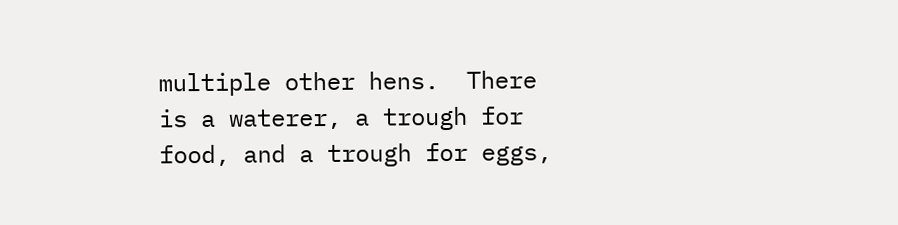multiple other hens.  There is a waterer, a trough for food, and a trough for eggs,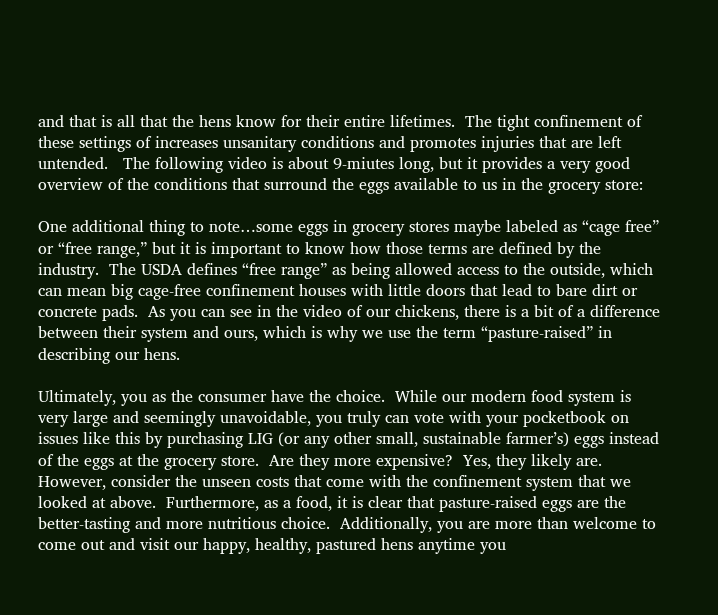and that is all that the hens know for their entire lifetimes.  The tight confinement of these settings of increases unsanitary conditions and promotes injuries that are left untended.   The following video is about 9-miutes long, but it provides a very good overview of the conditions that surround the eggs available to us in the grocery store:

One additional thing to note…some eggs in grocery stores maybe labeled as “cage free” or “free range,” but it is important to know how those terms are defined by the industry.  The USDA defines “free range” as being allowed access to the outside, which can mean big cage-free confinement houses with little doors that lead to bare dirt or concrete pads.  As you can see in the video of our chickens, there is a bit of a difference between their system and ours, which is why we use the term “pasture-raised” in describing our hens.

Ultimately, you as the consumer have the choice.  While our modern food system is very large and seemingly unavoidable, you truly can vote with your pocketbook on issues like this by purchasing LIG (or any other small, sustainable farmer’s) eggs instead of the eggs at the grocery store.  Are they more expensive?  Yes, they likely are.  However, consider the unseen costs that come with the confinement system that we looked at above.  Furthermore, as a food, it is clear that pasture-raised eggs are the better-tasting and more nutritious choice.  Additionally, you are more than welcome to come out and visit our happy, healthy, pastured hens anytime you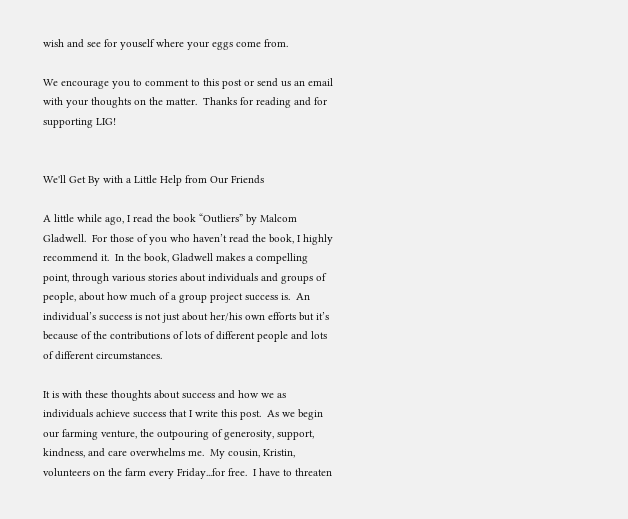wish and see for youself where your eggs come from.

We encourage you to comment to this post or send us an email with your thoughts on the matter.  Thanks for reading and for supporting LIG!


We'll Get By with a Little Help from Our Friends

A little while ago, I read the book “Outliers” by Malcom Gladwell.  For those of you who haven’t read the book, I highly recommend it.  In the book, Gladwell makes a compelling point, through various stories about individuals and groups of people, about how much of a group project success is.  An individual’s success is not just about her/his own efforts but it’s because of the contributions of lots of different people and lots of different circumstances.

It is with these thoughts about success and how we as individuals achieve success that I write this post.  As we begin our farming venture, the outpouring of generosity, support, kindness, and care overwhelms me.  My cousin, Kristin, volunteers on the farm every Friday...for free.  I have to threaten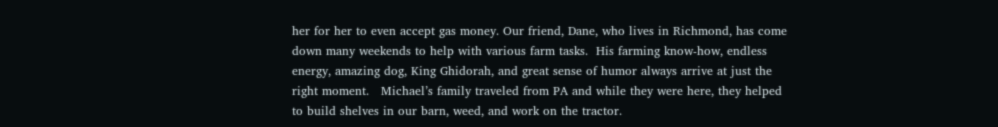her for her to even accept gas money. Our friend, Dane, who lives in Richmond, has come down many weekends to help with various farm tasks.  His farming know-how, endless energy, amazing dog, King Ghidorah, and great sense of humor always arrive at just the right moment.   Michael’s family traveled from PA and while they were here, they helped to build shelves in our barn, weed, and work on the tractor.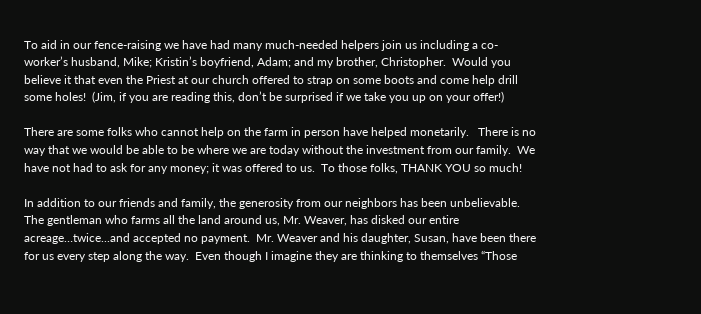To aid in our fence-raising we have had many much-needed helpers join us including a co-worker’s husband, Mike; Kristin’s boyfriend, Adam; and my brother, Christopher.  Would you believe it that even the Priest at our church offered to strap on some boots and come help drill some holes!  (Jim, if you are reading this, don’t be surprised if we take you up on your offer!)

There are some folks who cannot help on the farm in person have helped monetarily.   There is no way that we would be able to be where we are today without the investment from our family.  We have not had to ask for any money; it was offered to us.  To those folks, THANK YOU so much!

In addition to our friends and family, the generosity from our neighbors has been unbelievable.  The gentleman who farms all the land around us, Mr. Weaver, has disked our entire acreage…twice...and accepted no payment.  Mr. Weaver and his daughter, Susan, have been there for us every step along the way.  Even though I imagine they are thinking to themselves “Those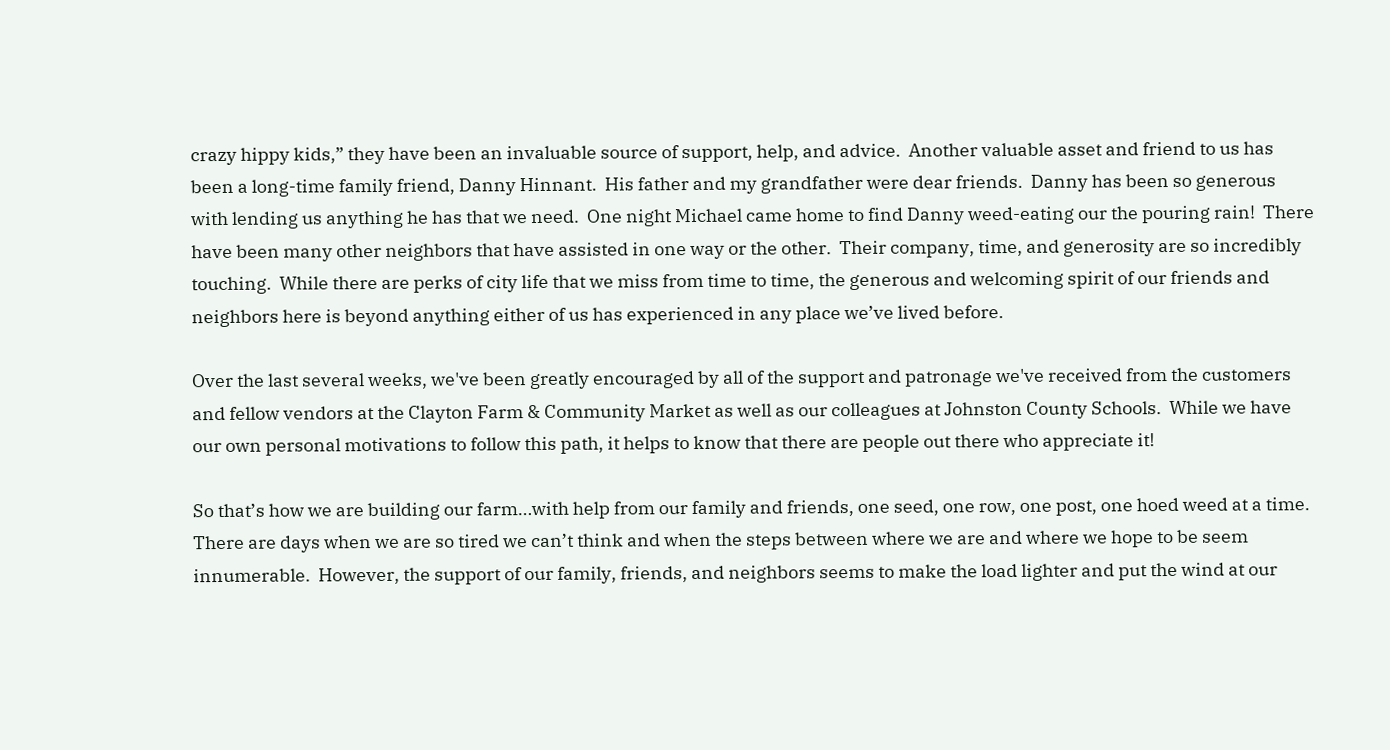crazy hippy kids,” they have been an invaluable source of support, help, and advice.  Another valuable asset and friend to us has been a long-time family friend, Danny Hinnant.  His father and my grandfather were dear friends.  Danny has been so generous with lending us anything he has that we need.  One night Michael came home to find Danny weed-eating our the pouring rain!  There have been many other neighbors that have assisted in one way or the other.  Their company, time, and generosity are so incredibly touching.  While there are perks of city life that we miss from time to time, the generous and welcoming spirit of our friends and neighbors here is beyond anything either of us has experienced in any place we’ve lived before.

Over the last several weeks, we've been greatly encouraged by all of the support and patronage we've received from the customers and fellow vendors at the Clayton Farm & Community Market as well as our colleagues at Johnston County Schools.  While we have our own personal motivations to follow this path, it helps to know that there are people out there who appreciate it!

So that’s how we are building our farm…with help from our family and friends, one seed, one row, one post, one hoed weed at a time.  There are days when we are so tired we can’t think and when the steps between where we are and where we hope to be seem innumerable.  However, the support of our family, friends, and neighbors seems to make the load lighter and put the wind at our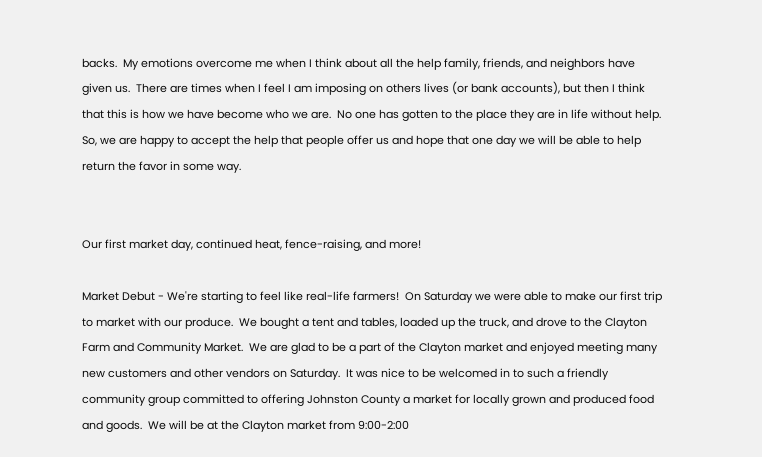backs.  My emotions overcome me when I think about all the help family, friends, and neighbors have given us.  There are times when I feel I am imposing on others lives (or bank accounts), but then I think that this is how we have become who we are.  No one has gotten to the place they are in life without help.  So, we are happy to accept the help that people offer us and hope that one day we will be able to help return the favor in some way.


Our first market day, continued heat, fence-raising, and more!

Market Debut - We're starting to feel like real-life farmers!  On Saturday we were able to make our first trip to market with our produce.  We bought a tent and tables, loaded up the truck, and drove to the Clayton Farm and Community Market.  We are glad to be a part of the Clayton market and enjoyed meeting many new customers and other vendors on Saturday.  It was nice to be welcomed in to such a friendly community group committed to offering Johnston County a market for locally grown and produced food and goods.  We will be at the Clayton market from 9:00-2:00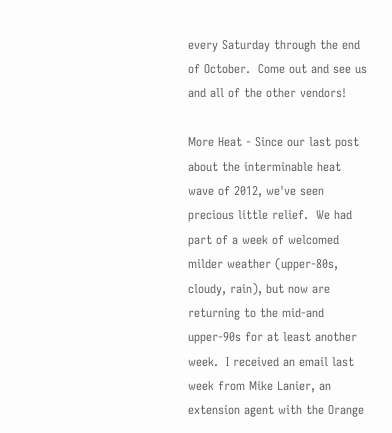every Saturday through the end of October.  Come out and see us and all of the other vendors!

More Heat - Since our last post about the interminable heat wave of 2012, we've seen precious little relief.  We had part of a week of welcomed milder weather (upper-80s, cloudy, rain), but now are returning to the mid-and upper-90s for at least another week.  I received an email last week from Mike Lanier, an extension agent with the Orange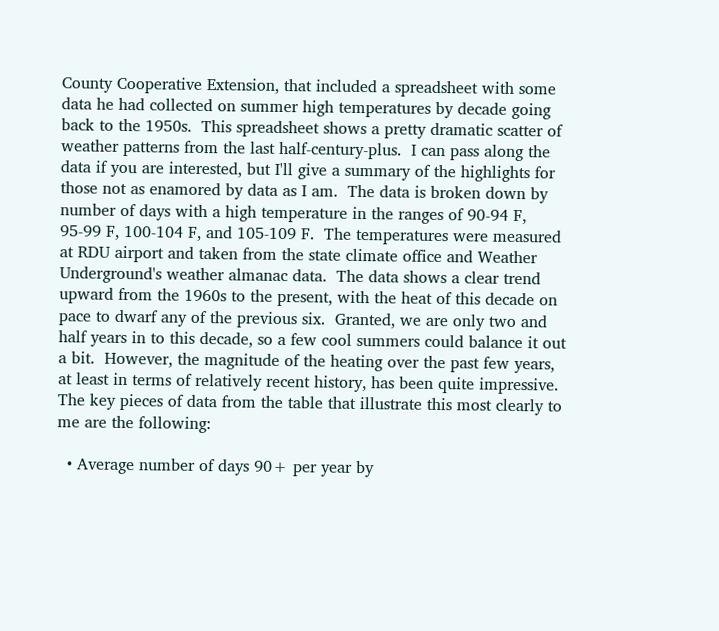County Cooperative Extension, that included a spreadsheet with some data he had collected on summer high temperatures by decade going back to the 1950s.  This spreadsheet shows a pretty dramatic scatter of weather patterns from the last half-century-plus.  I can pass along the data if you are interested, but I'll give a summary of the highlights for those not as enamored by data as I am.  The data is broken down by number of days with a high temperature in the ranges of 90-94 F, 95-99 F, 100-104 F, and 105-109 F.  The temperatures were measured at RDU airport and taken from the state climate office and Weather Underground's weather almanac data.  The data shows a clear trend upward from the 1960s to the present, with the heat of this decade on pace to dwarf any of the previous six.  Granted, we are only two and half years in to this decade, so a few cool summers could balance it out a bit.  However, the magnitude of the heating over the past few years, at least in terms of relatively recent history, has been quite impressive.  The key pieces of data from the table that illustrate this most clearly to me are the following:

  • Average number of days 90+ per year by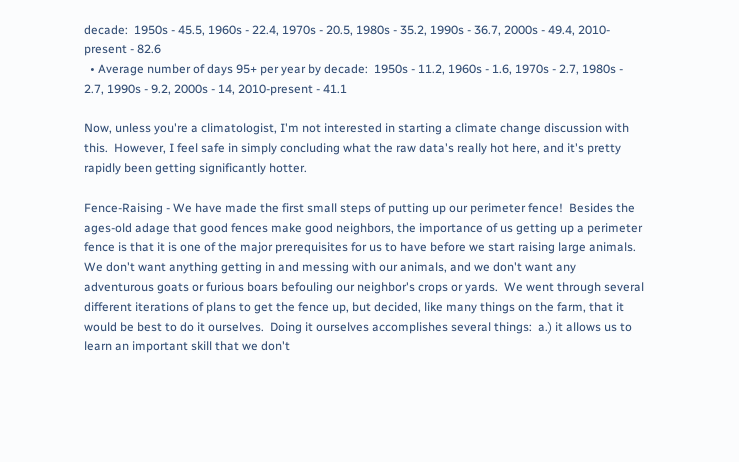decade:  1950s - 45.5, 1960s - 22.4, 1970s - 20.5, 1980s - 35.2, 1990s - 36.7, 2000s - 49.4, 2010-present - 82.6
  • Average number of days 95+ per year by decade:  1950s - 11.2, 1960s - 1.6, 1970s - 2.7, 1980s - 2.7, 1990s - 9.2, 2000s - 14, 2010-present - 41.1

Now, unless you're a climatologist, I'm not interested in starting a climate change discussion with this.  However, I feel safe in simply concluding what the raw data's really hot here, and it's pretty rapidly been getting significantly hotter.

Fence-Raising - We have made the first small steps of putting up our perimeter fence!  Besides the ages-old adage that good fences make good neighbors, the importance of us getting up a perimeter fence is that it is one of the major prerequisites for us to have before we start raising large animals.  We don't want anything getting in and messing with our animals, and we don't want any adventurous goats or furious boars befouling our neighbor's crops or yards.  We went through several different iterations of plans to get the fence up, but decided, like many things on the farm, that it would be best to do it ourselves.  Doing it ourselves accomplishes several things:  a.) it allows us to learn an important skill that we don't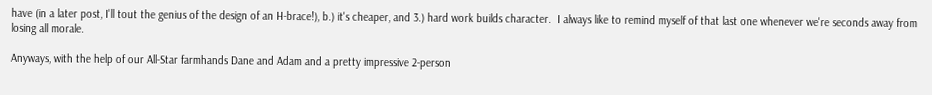have (in a later post, I'll tout the genius of the design of an H-brace!), b.) it's cheaper, and 3.) hard work builds character.  I always like to remind myself of that last one whenever we're seconds away from losing all morale.

Anyways, with the help of our All-Star farmhands Dane and Adam and a pretty impressive 2-person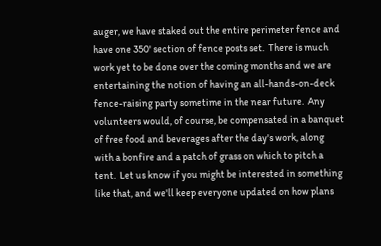auger, we have staked out the entire perimeter fence and have one 350' section of fence posts set.  There is much work yet to be done over the coming months and we are entertaining the notion of having an all-hands-on-deck fence-raising party sometime in the near future.  Any volunteers would, of course, be compensated in a banquet of free food and beverages after the day's work, along with a bonfire and a patch of grass on which to pitch a tent.  Let us know if you might be interested in something like that, and we'll keep everyone updated on how plans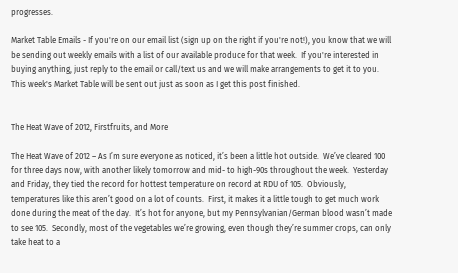progresses.

Market Table Emails - If you're on our email list (sign up on the right if you're not!), you know that we will be sending out weekly emails with a list of our available produce for that week.  If you're interested in buying anything, just reply to the email or call/text us and we will make arrangements to get it to you.  This week's Market Table will be sent out just as soon as I get this post finished.


The Heat Wave of 2012, Firstfruits, and More

The Heat Wave of 2012 – As I’m sure everyone as noticed, it’s been a little hot outside.  We’ve cleared 100 for three days now, with another likely tomorrow and mid- to high-90s throughout the week.  Yesterday and Friday, they tied the record for hottest temperature on record at RDU of 105.  Obviously, temperatures like this aren’t good on a lot of counts.  First, it makes it a little tough to get much work done during the meat of the day.  It’s hot for anyone, but my Pennsylvanian/German blood wasn’t made to see 105.  Secondly, most of the vegetables we’re growing, even though they’re summer crops, can only take heat to a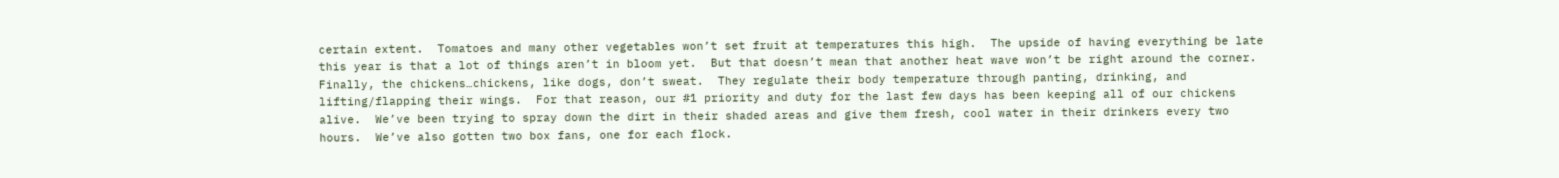certain extent.  Tomatoes and many other vegetables won’t set fruit at temperatures this high.  The upside of having everything be late this year is that a lot of things aren’t in bloom yet.  But that doesn’t mean that another heat wave won’t be right around the corner.  Finally, the chickens…chickens, like dogs, don’t sweat.  They regulate their body temperature through panting, drinking, and lifting/flapping their wings.  For that reason, our #1 priority and duty for the last few days has been keeping all of our chickens alive.  We’ve been trying to spray down the dirt in their shaded areas and give them fresh, cool water in their drinkers every two hours.  We’ve also gotten two box fans, one for each flock.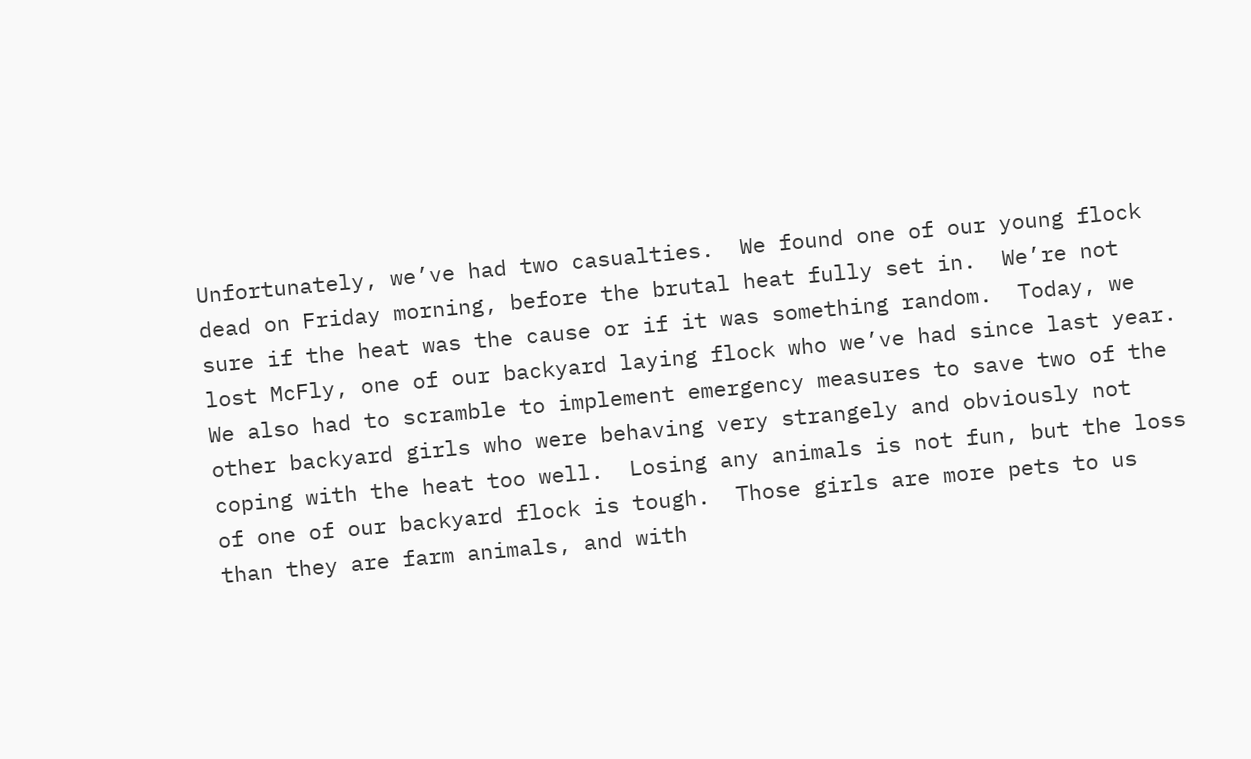Unfortunately, we’ve had two casualties.  We found one of our young flock dead on Friday morning, before the brutal heat fully set in.  We’re not sure if the heat was the cause or if it was something random.  Today, we lost McFly, one of our backyard laying flock who we’ve had since last year.  We also had to scramble to implement emergency measures to save two of the other backyard girls who were behaving very strangely and obviously not coping with the heat too well.  Losing any animals is not fun, but the loss of one of our backyard flock is tough.  Those girls are more pets to us than they are farm animals, and with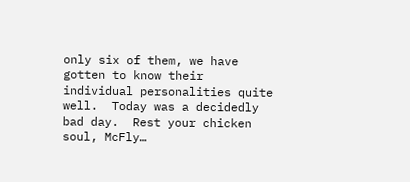only six of them, we have gotten to know their individual personalities quite well.  Today was a decidedly bad day.  Rest your chicken soul, McFly…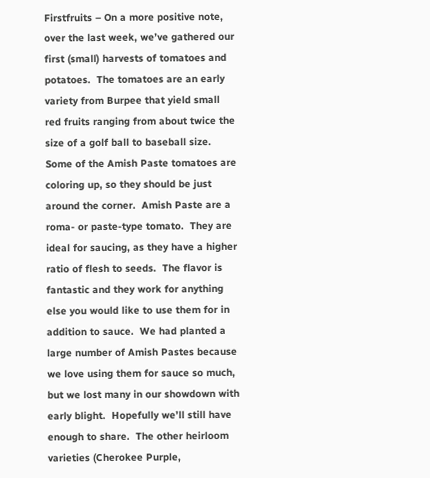Firstfruits – On a more positive note, over the last week, we’ve gathered our first (small) harvests of tomatoes and potatoes.  The tomatoes are an early variety from Burpee that yield small red fruits ranging from about twice the size of a golf ball to baseball size.  Some of the Amish Paste tomatoes are coloring up, so they should be just around the corner.  Amish Paste are a roma- or paste-type tomato.  They are ideal for saucing, as they have a higher ratio of flesh to seeds.  The flavor is fantastic and they work for anything else you would like to use them for in addition to sauce.  We had planted a large number of Amish Pastes because we love using them for sauce so much, but we lost many in our showdown with early blight.  Hopefully we’ll still have enough to share.  The other heirloom varieties (Cherokee Purple,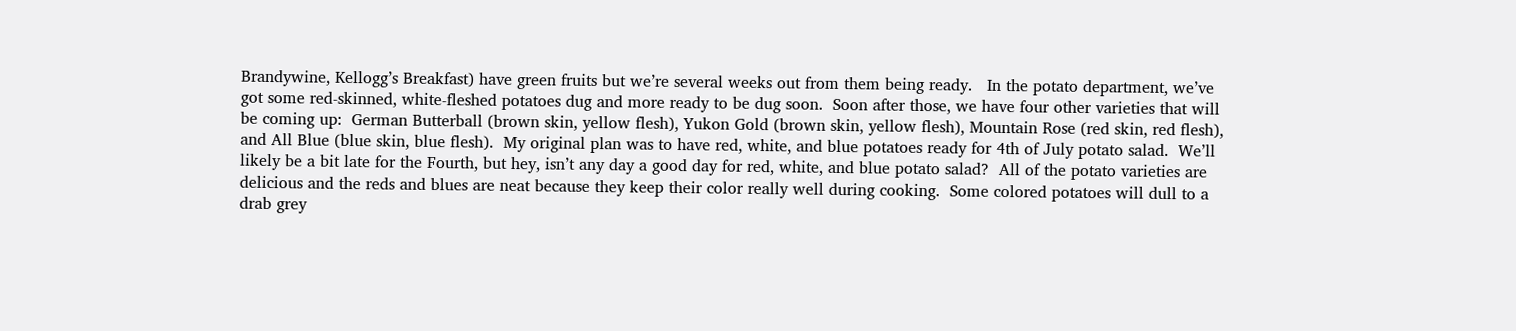Brandywine, Kellogg’s Breakfast) have green fruits but we’re several weeks out from them being ready.   In the potato department, we’ve got some red-skinned, white-fleshed potatoes dug and more ready to be dug soon.  Soon after those, we have four other varieties that will be coming up:  German Butterball (brown skin, yellow flesh), Yukon Gold (brown skin, yellow flesh), Mountain Rose (red skin, red flesh), and All Blue (blue skin, blue flesh).  My original plan was to have red, white, and blue potatoes ready for 4th of July potato salad.  We’ll likely be a bit late for the Fourth, but hey, isn’t any day a good day for red, white, and blue potato salad?  All of the potato varieties are delicious and the reds and blues are neat because they keep their color really well during cooking.  Some colored potatoes will dull to a drab grey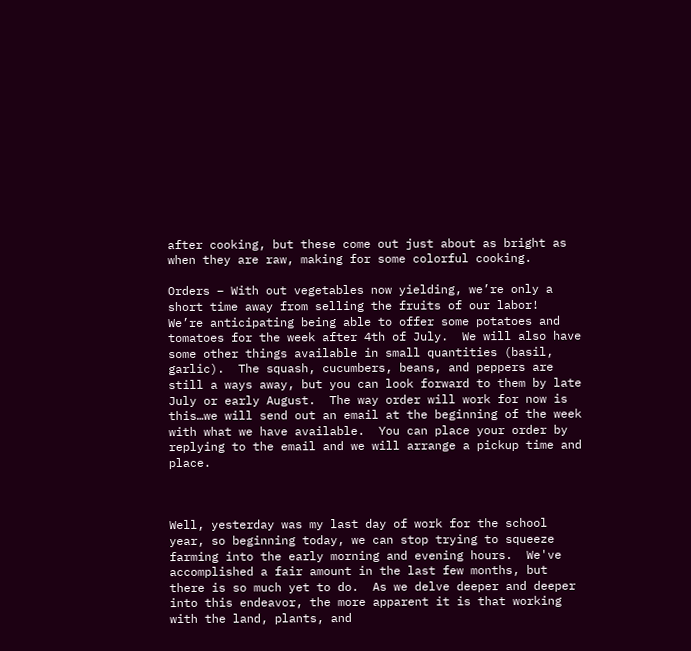after cooking, but these come out just about as bright as when they are raw, making for some colorful cooking.

Orders – With out vegetables now yielding, we’re only a short time away from selling the fruits of our labor!  We’re anticipating being able to offer some potatoes and tomatoes for the week after 4th of July.  We will also have some other things available in small quantities (basil, garlic).  The squash, cucumbers, beans, and peppers are still a ways away, but you can look forward to them by late July or early August.  The way order will work for now is this…we will send out an email at the beginning of the week with what we have available.  You can place your order by replying to the email and we will arrange a pickup time and place.



Well, yesterday was my last day of work for the school year, so beginning today, we can stop trying to squeeze farming into the early morning and evening hours.  We've accomplished a fair amount in the last few months, but there is so much yet to do.  As we delve deeper and deeper into this endeavor, the more apparent it is that working with the land, plants, and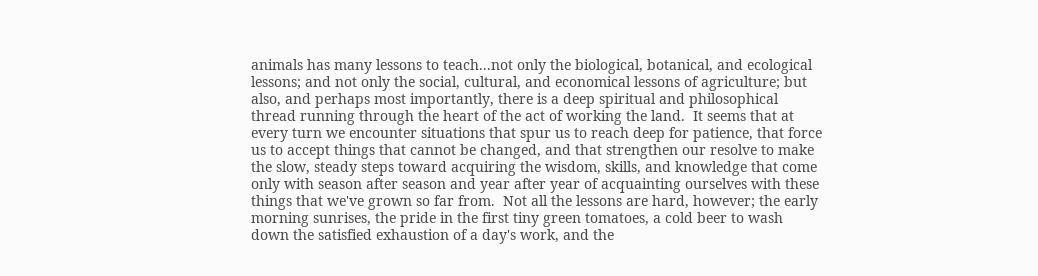animals has many lessons to teach...not only the biological, botanical, and ecological lessons; and not only the social, cultural, and economical lessons of agriculture; but also, and perhaps most importantly, there is a deep spiritual and philosophical thread running through the heart of the act of working the land.  It seems that at every turn we encounter situations that spur us to reach deep for patience, that force us to accept things that cannot be changed, and that strengthen our resolve to make the slow, steady steps toward acquiring the wisdom, skills, and knowledge that come only with season after season and year after year of acquainting ourselves with these things that we've grown so far from.  Not all the lessons are hard, however; the early morning sunrises, the pride in the first tiny green tomatoes, a cold beer to wash down the satisfied exhaustion of a day's work, and the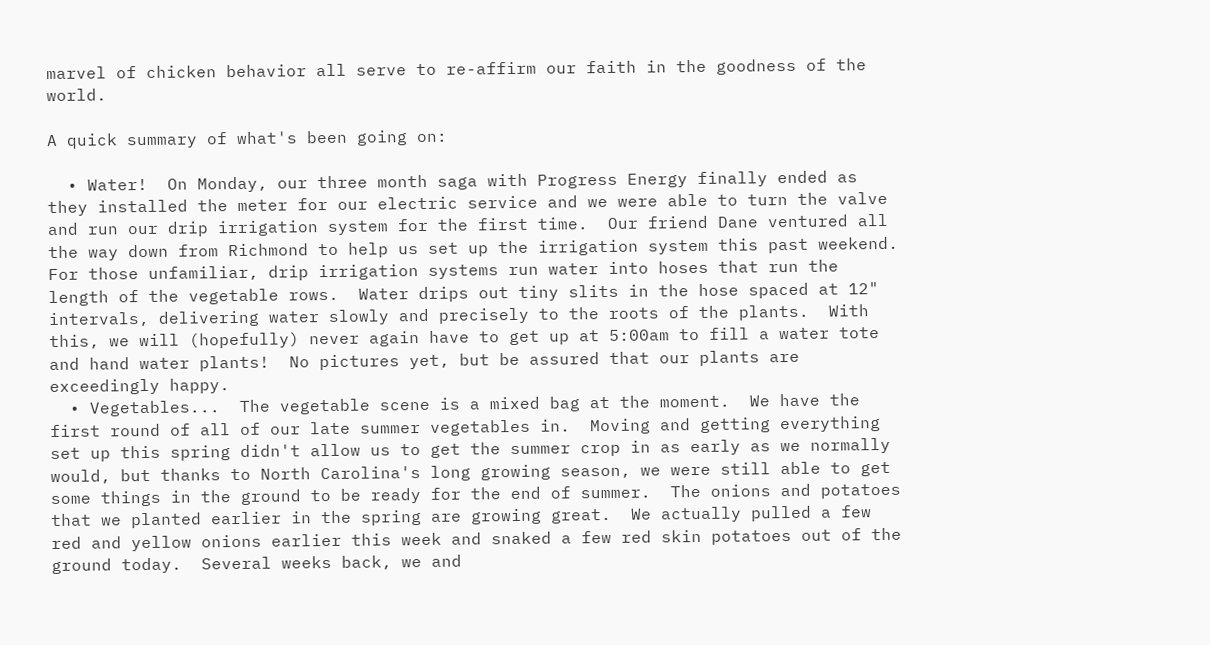marvel of chicken behavior all serve to re-affirm our faith in the goodness of the world.

A quick summary of what's been going on:

  • Water!  On Monday, our three month saga with Progress Energy finally ended as they installed the meter for our electric service and we were able to turn the valve and run our drip irrigation system for the first time.  Our friend Dane ventured all the way down from Richmond to help us set up the irrigation system this past weekend.  For those unfamiliar, drip irrigation systems run water into hoses that run the length of the vegetable rows.  Water drips out tiny slits in the hose spaced at 12" intervals, delivering water slowly and precisely to the roots of the plants.  With this, we will (hopefully) never again have to get up at 5:00am to fill a water tote and hand water plants!  No pictures yet, but be assured that our plants are exceedingly happy.
  • Vegetables...  The vegetable scene is a mixed bag at the moment.  We have the first round of all of our late summer vegetables in.  Moving and getting everything set up this spring didn't allow us to get the summer crop in as early as we normally would, but thanks to North Carolina's long growing season, we were still able to get some things in the ground to be ready for the end of summer.  The onions and potatoes that we planted earlier in the spring are growing great.  We actually pulled a few red and yellow onions earlier this week and snaked a few red skin potatoes out of the ground today.  Several weeks back, we and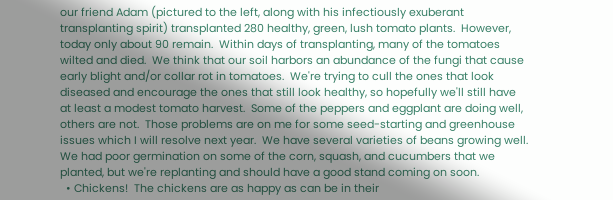our friend Adam (pictured to the left, along with his infectiously exuberant transplanting spirit) transplanted 280 healthy, green, lush tomato plants.  However, today only about 90 remain.  Within days of transplanting, many of the tomatoes wilted and died.  We think that our soil harbors an abundance of the fungi that cause early blight and/or collar rot in tomatoes.  We're trying to cull the ones that look diseased and encourage the ones that still look healthy, so hopefully we'll still have at least a modest tomato harvest.  Some of the peppers and eggplant are doing well, others are not.  Those problems are on me for some seed-starting and greenhouse issues which I will resolve next year.  We have several varieties of beans growing well.  We had poor germination on some of the corn, squash, and cucumbers that we planted, but we're replanting and should have a good stand coming on soon.
  • Chickens!  The chickens are as happy as can be in their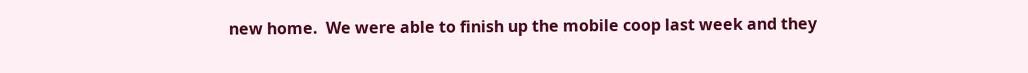new home.  We were able to finish up the mobile coop last week and they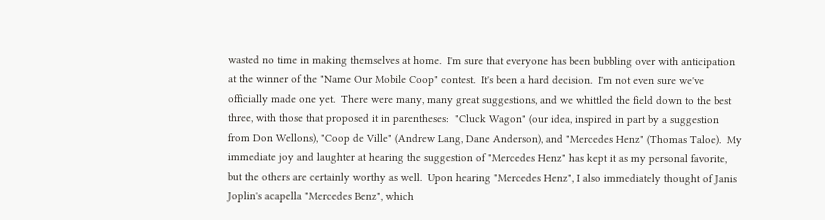wasted no time in making themselves at home.  I'm sure that everyone has been bubbling over with anticipation at the winner of the "Name Our Mobile Coop" contest.  It's been a hard decision.  I'm not even sure we've officially made one yet.  There were many, many great suggestions, and we whittled the field down to the best three, with those that proposed it in parentheses:  "Cluck Wagon" (our idea, inspired in part by a suggestion from Don Wellons), "Coop de Ville" (Andrew Lang, Dane Anderson), and "Mercedes Henz" (Thomas Taloe).  My immediate joy and laughter at hearing the suggestion of "Mercedes Henz" has kept it as my personal favorite, but the others are certainly worthy as well.  Upon hearing "Mercedes Henz", I also immediately thought of Janis Joplin's acapella "Mercedes Benz", which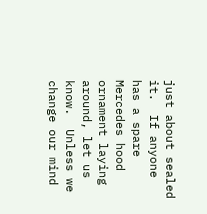just about sealed it.  If anyone has a spare Mercedes hood ornament laying around, let us know.  Unless we change our mind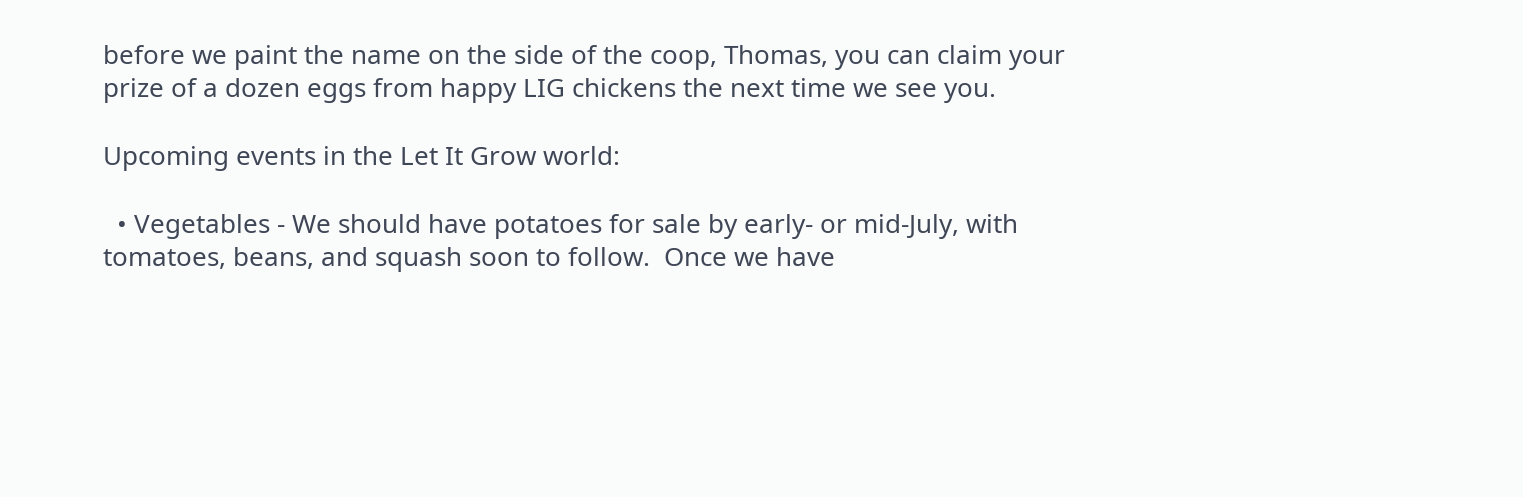before we paint the name on the side of the coop, Thomas, you can claim your prize of a dozen eggs from happy LIG chickens the next time we see you.

Upcoming events in the Let It Grow world:

  • Vegetables - We should have potatoes for sale by early- or mid-July, with tomatoes, beans, and squash soon to follow.  Once we have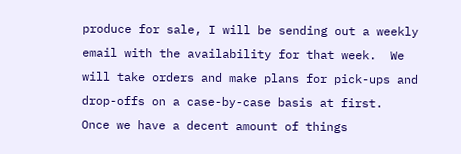produce for sale, I will be sending out a weekly email with the availability for that week.  We will take orders and make plans for pick-ups and drop-offs on a case-by-case basis at first.  Once we have a decent amount of things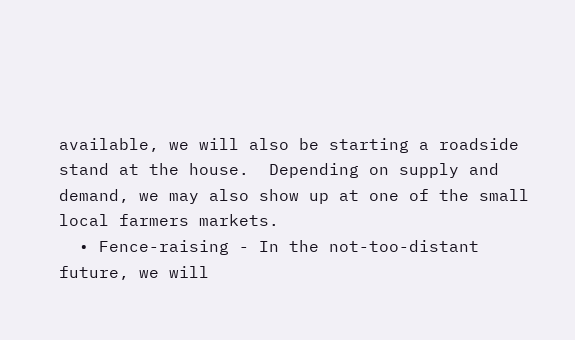available, we will also be starting a roadside stand at the house.  Depending on supply and demand, we may also show up at one of the small local farmers markets.
  • Fence-raising - In the not-too-distant future, we will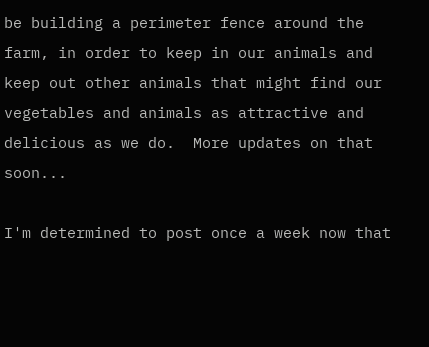be building a perimeter fence around the farm, in order to keep in our animals and keep out other animals that might find our vegetables and animals as attractive and delicious as we do.  More updates on that soon...

I'm determined to post once a week now that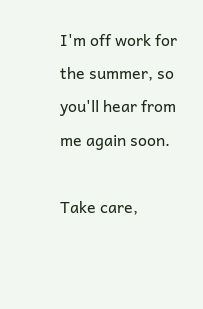I'm off work for the summer, so you'll hear from me again soon.

Take care,